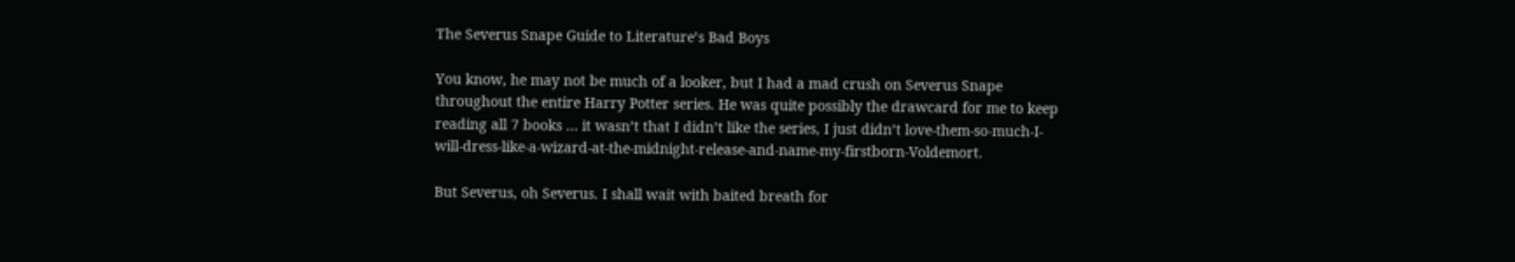The Severus Snape Guide to Literature’s Bad Boys

You know, he may not be much of a looker, but I had a mad crush on Severus Snape throughout the entire Harry Potter series. He was quite possibly the drawcard for me to keep reading all 7 books … it wasn’t that I didn’t like the series, I just didn’t love-them-so-much-I-will-dress-like-a-wizard-at-the-midnight-release-and-name-my-firstborn-Voldemort.

But Severus, oh Severus. I shall wait with baited breath for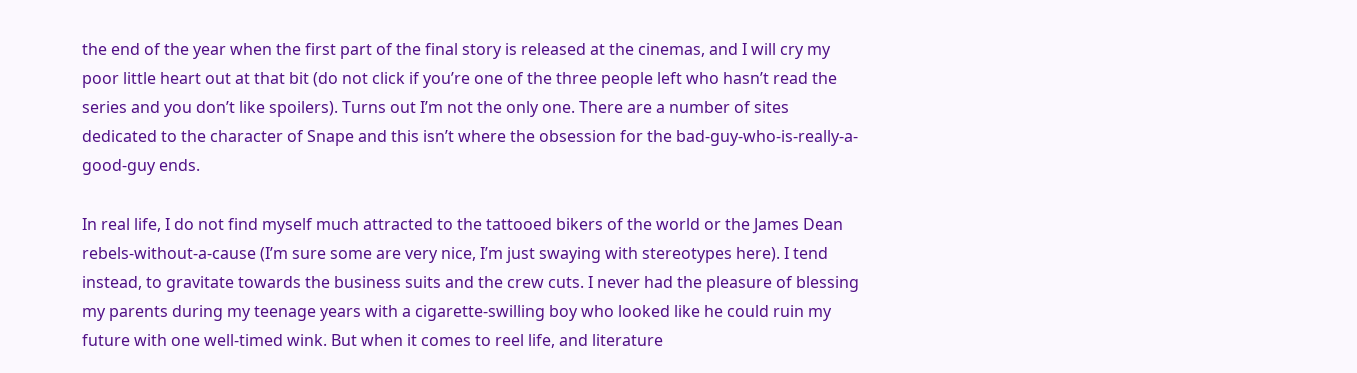the end of the year when the first part of the final story is released at the cinemas, and I will cry my poor little heart out at that bit (do not click if you’re one of the three people left who hasn’t read the series and you don’t like spoilers). Turns out I’m not the only one. There are a number of sites dedicated to the character of Snape and this isn’t where the obsession for the bad-guy-who-is-really-a-good-guy ends.

In real life, I do not find myself much attracted to the tattooed bikers of the world or the James Dean rebels-without-a-cause (I’m sure some are very nice, I’m just swaying with stereotypes here). I tend instead, to gravitate towards the business suits and the crew cuts. I never had the pleasure of blessing my parents during my teenage years with a cigarette-swilling boy who looked like he could ruin my future with one well-timed wink. But when it comes to reel life, and literature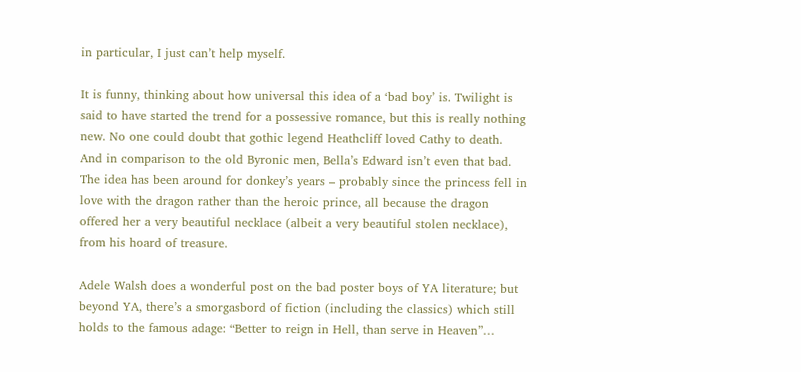in particular, I just can’t help myself.

It is funny, thinking about how universal this idea of a ‘bad boy’ is. Twilight is said to have started the trend for a possessive romance, but this is really nothing new. No one could doubt that gothic legend Heathcliff loved Cathy to death. And in comparison to the old Byronic men, Bella’s Edward isn’t even that bad. The idea has been around for donkey’s years – probably since the princess fell in love with the dragon rather than the heroic prince, all because the dragon offered her a very beautiful necklace (albeit a very beautiful stolen necklace), from his hoard of treasure.

Adele Walsh does a wonderful post on the bad poster boys of YA literature; but beyond YA, there’s a smorgasbord of fiction (including the classics) which still holds to the famous adage: “Better to reign in Hell, than serve in Heaven”…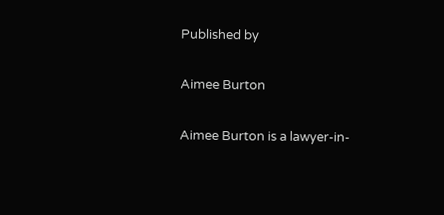Published by

Aimee Burton

Aimee Burton is a lawyer-in-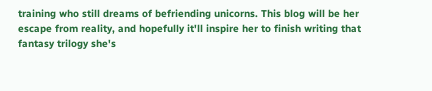training who still dreams of befriending unicorns. This blog will be her escape from reality, and hopefully it'll inspire her to finish writing that fantasy trilogy she's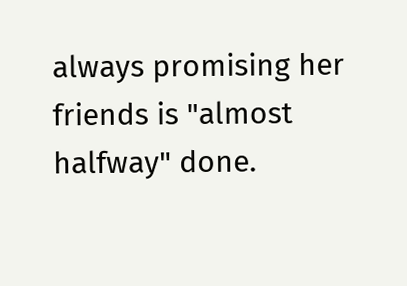always promising her friends is "almost halfway" done.